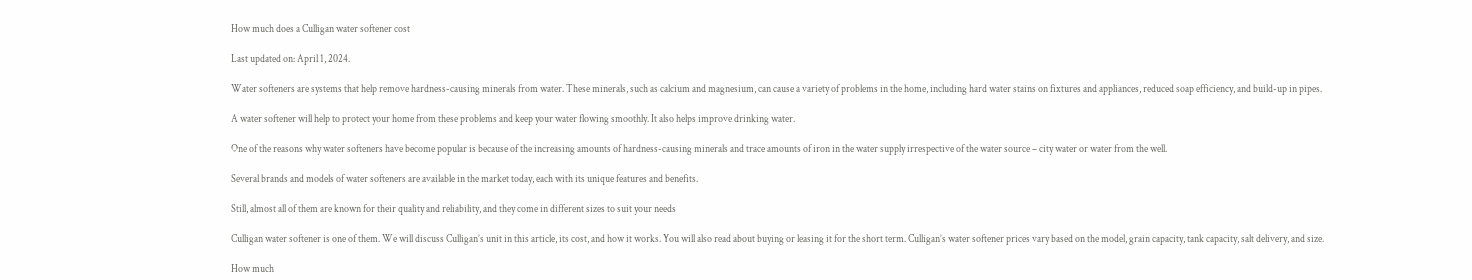How much does a Culligan water softener cost

Last updated on: April 1, 2024.

Water softeners are systems that help remove hardness-causing minerals from water. These minerals, such as calcium and magnesium, can cause a variety of problems in the home, including hard water stains on fixtures and appliances, reduced soap efficiency, and build-up in pipes.

A water softener will help to protect your home from these problems and keep your water flowing smoothly. It also helps improve drinking water.

One of the reasons why water softeners have become popular is because of the increasing amounts of hardness-causing minerals and trace amounts of iron in the water supply irrespective of the water source – city water or water from the well.

Several brands and models of water softeners are available in the market today, each with its unique features and benefits.

Still, almost all of them are known for their quality and reliability, and they come in different sizes to suit your needs

Culligan water softener is one of them. We will discuss Culligan’s unit in this article, its cost, and how it works. You will also read about buying or leasing it for the short term. Culligan’s water softener prices vary based on the model, grain capacity, tank capacity, salt delivery, and size.

How much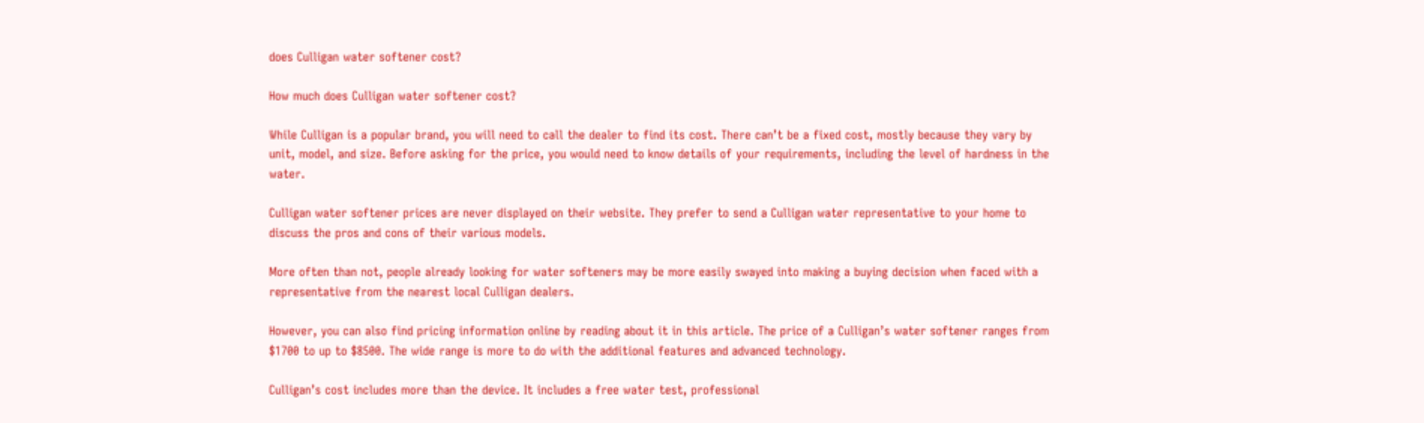does Culligan water softener cost?

How much does Culligan water softener cost?

While Culligan is a popular brand, you will need to call the dealer to find its cost. There can’t be a fixed cost, mostly because they vary by unit, model, and size. Before asking for the price, you would need to know details of your requirements, including the level of hardness in the water.

Culligan water softener prices are never displayed on their website. They prefer to send a Culligan water representative to your home to discuss the pros and cons of their various models.

More often than not, people already looking for water softeners may be more easily swayed into making a buying decision when faced with a representative from the nearest local Culligan dealers.

However, you can also find pricing information online by reading about it in this article. The price of a Culligan’s water softener ranges from $1700 to up to $8500. The wide range is more to do with the additional features and advanced technology.

Culligan’s cost includes more than the device. It includes a free water test, professional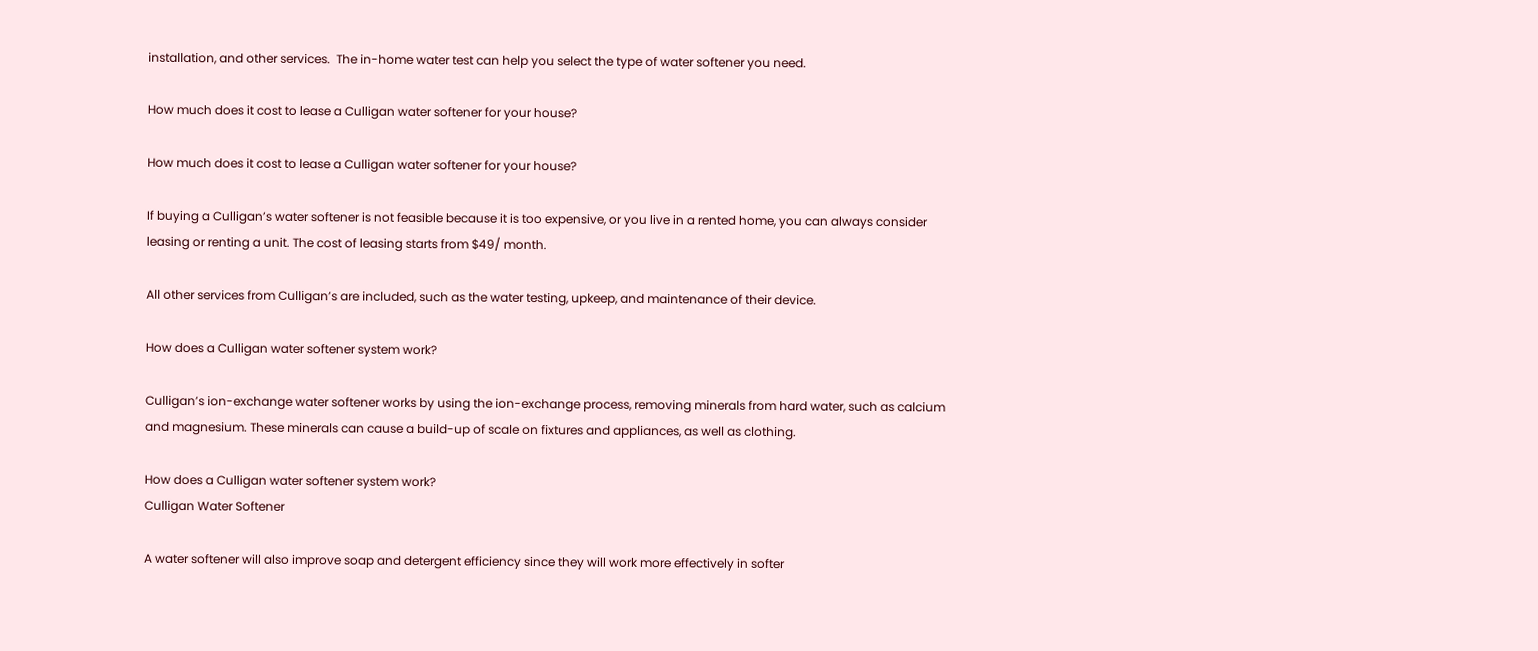installation, and other services.  The in-home water test can help you select the type of water softener you need.

How much does it cost to lease a Culligan water softener for your house?

How much does it cost to lease a Culligan water softener for your house?

If buying a Culligan’s water softener is not feasible because it is too expensive, or you live in a rented home, you can always consider leasing or renting a unit. The cost of leasing starts from $49/ month.

All other services from Culligan’s are included, such as the water testing, upkeep, and maintenance of their device.

How does a Culligan water softener system work?

Culligan’s ion-exchange water softener works by using the ion-exchange process, removing minerals from hard water, such as calcium and magnesium. These minerals can cause a build-up of scale on fixtures and appliances, as well as clothing.

How does a Culligan water softener system work?
Culligan Water Softener

A water softener will also improve soap and detergent efficiency since they will work more effectively in softer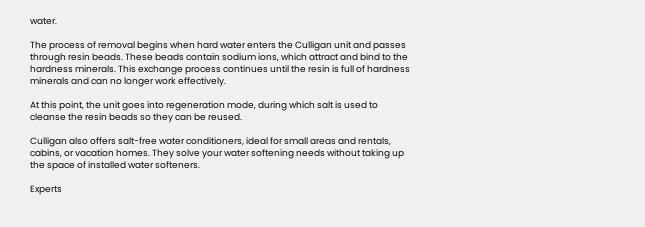water.

The process of removal begins when hard water enters the Culligan unit and passes through resin beads. These beads contain sodium ions, which attract and bind to the hardness minerals. This exchange process continues until the resin is full of hardness minerals and can no longer work effectively.

At this point, the unit goes into regeneration mode, during which salt is used to cleanse the resin beads so they can be reused.

Culligan also offers salt-free water conditioners, ideal for small areas and rentals, cabins, or vacation homes. They solve your water softening needs without taking up the space of installed water softeners.

Experts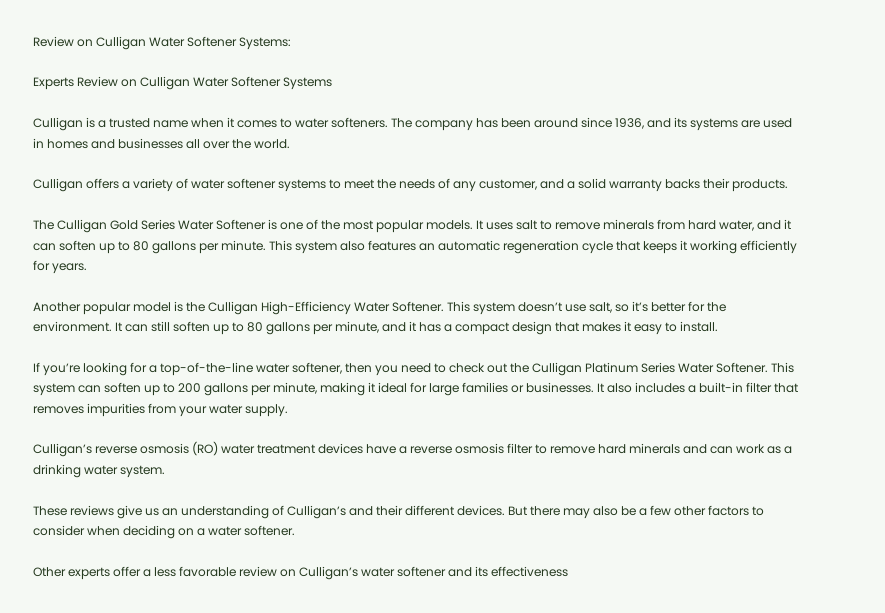Review on Culligan Water Softener Systems:

Experts Review on Culligan Water Softener Systems

Culligan is a trusted name when it comes to water softeners. The company has been around since 1936, and its systems are used in homes and businesses all over the world.

Culligan offers a variety of water softener systems to meet the needs of any customer, and a solid warranty backs their products.

The Culligan Gold Series Water Softener is one of the most popular models. It uses salt to remove minerals from hard water, and it can soften up to 80 gallons per minute. This system also features an automatic regeneration cycle that keeps it working efficiently for years.

Another popular model is the Culligan High-Efficiency Water Softener. This system doesn’t use salt, so it’s better for the environment. It can still soften up to 80 gallons per minute, and it has a compact design that makes it easy to install.

If you’re looking for a top-of-the-line water softener, then you need to check out the Culligan Platinum Series Water Softener. This system can soften up to 200 gallons per minute, making it ideal for large families or businesses. It also includes a built-in filter that removes impurities from your water supply.

Culligan’s reverse osmosis (RO) water treatment devices have a reverse osmosis filter to remove hard minerals and can work as a drinking water system.

These reviews give us an understanding of Culligan’s and their different devices. But there may also be a few other factors to consider when deciding on a water softener.

Other experts offer a less favorable review on Culligan’s water softener and its effectiveness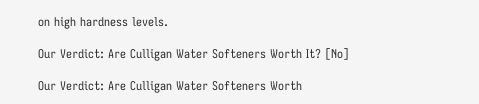on high hardness levels.

Our Verdict: Are Culligan Water Softeners Worth It? [No]

Our Verdict: Are Culligan Water Softeners Worth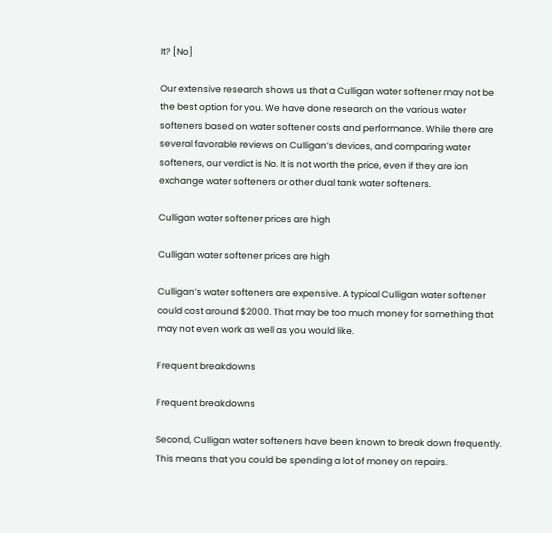It? [No]

Our extensive research shows us that a Culligan water softener may not be the best option for you. We have done research on the various water softeners based on water softener costs and performance. While there are several favorable reviews on Culligan’s devices, and comparing water softeners, our verdict is No. It is not worth the price, even if they are ion exchange water softeners or other dual tank water softeners.

Culligan water softener prices are high

Culligan water softener prices are high

Culligan’s water softeners are expensive. A typical Culligan water softener could cost around $2000. That may be too much money for something that may not even work as well as you would like.

Frequent breakdowns

Frequent breakdowns

Second, Culligan water softeners have been known to break down frequently. This means that you could be spending a lot of money on repairs.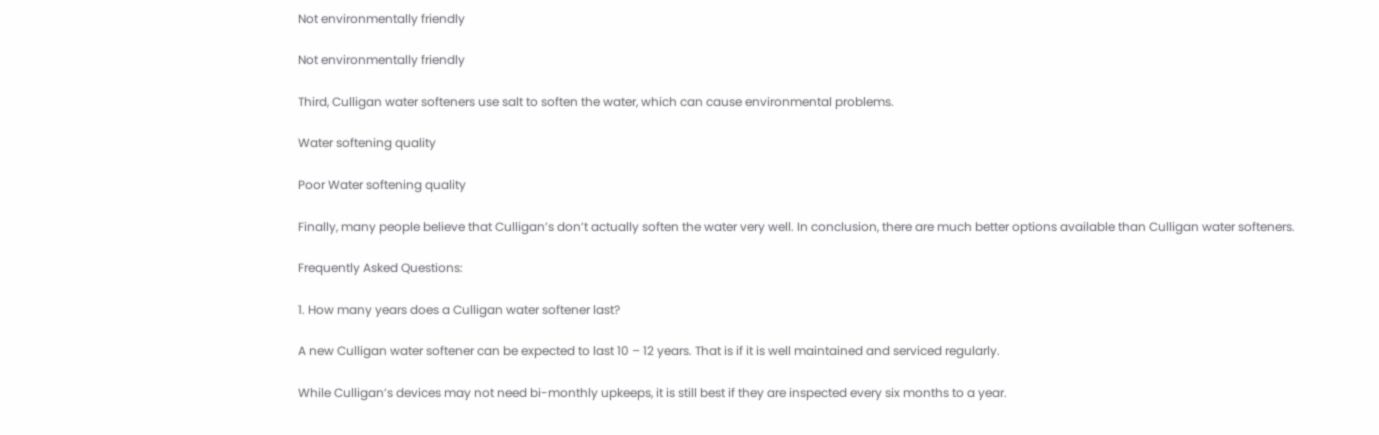Not environmentally friendly

Not environmentally friendly

Third, Culligan water softeners use salt to soften the water, which can cause environmental problems.

Water softening quality

Poor Water softening quality

Finally, many people believe that Culligan’s don’t actually soften the water very well. In conclusion, there are much better options available than Culligan water softeners.

Frequently Asked Questions:

1. How many years does a Culligan water softener last?

A new Culligan water softener can be expected to last 10 – 12 years. That is if it is well maintained and serviced regularly.

While Culligan’s devices may not need bi-monthly upkeeps, it is still best if they are inspected every six months to a year.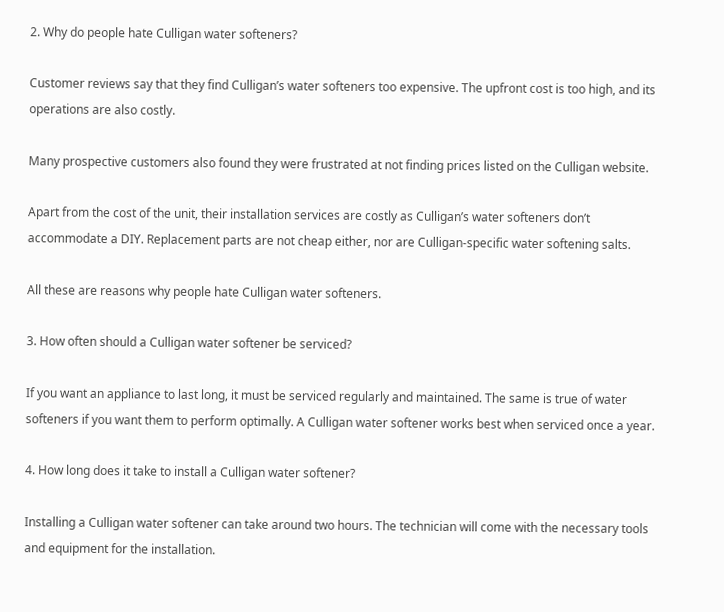2. Why do people hate Culligan water softeners?

Customer reviews say that they find Culligan’s water softeners too expensive. The upfront cost is too high, and its operations are also costly.

Many prospective customers also found they were frustrated at not finding prices listed on the Culligan website.

Apart from the cost of the unit, their installation services are costly as Culligan’s water softeners don’t accommodate a DIY. Replacement parts are not cheap either, nor are Culligan-specific water softening salts.

All these are reasons why people hate Culligan water softeners.

3. How often should a Culligan water softener be serviced?

If you want an appliance to last long, it must be serviced regularly and maintained. The same is true of water softeners if you want them to perform optimally. A Culligan water softener works best when serviced once a year.

4. How long does it take to install a Culligan water softener?

Installing a Culligan water softener can take around two hours. The technician will come with the necessary tools and equipment for the installation.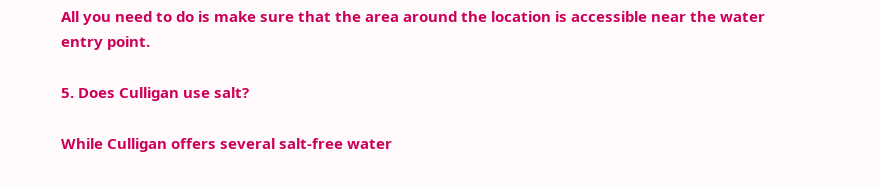All you need to do is make sure that the area around the location is accessible near the water entry point.

5. Does Culligan use salt?

While Culligan offers several salt-free water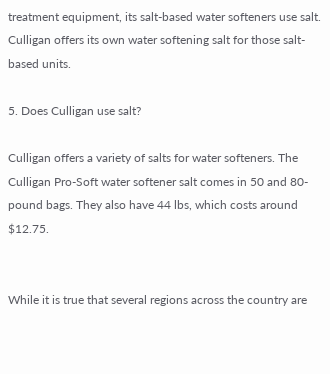treatment equipment, its salt-based water softeners use salt. Culligan offers its own water softening salt for those salt-based units.

5. Does Culligan use salt?

Culligan offers a variety of salts for water softeners. The Culligan Pro-Soft water softener salt comes in 50 and 80-pound bags. They also have 44 lbs, which costs around $12.75.


While it is true that several regions across the country are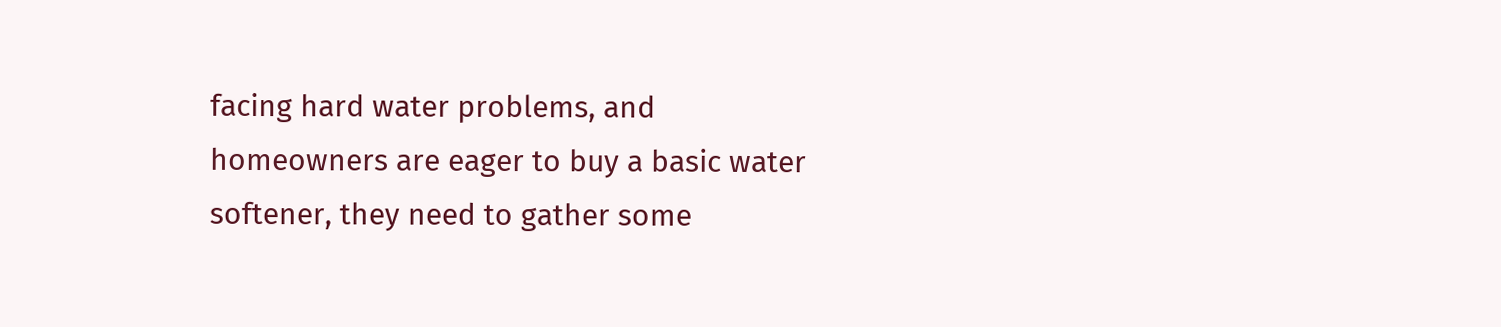facing hard water problems, and homeowners are eager to buy a basic water softener, they need to gather some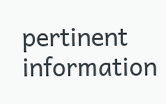pertinent information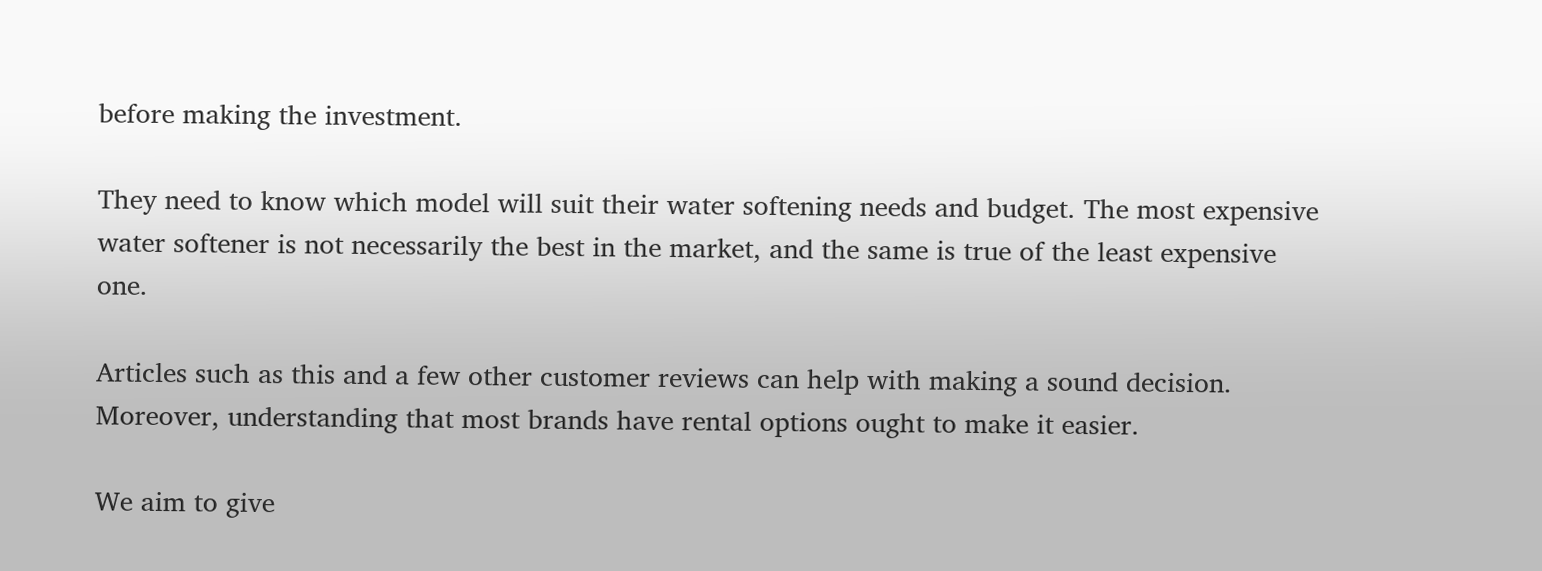before making the investment.

They need to know which model will suit their water softening needs and budget. The most expensive water softener is not necessarily the best in the market, and the same is true of the least expensive one.

Articles such as this and a few other customer reviews can help with making a sound decision. Moreover, understanding that most brands have rental options ought to make it easier.

We aim to give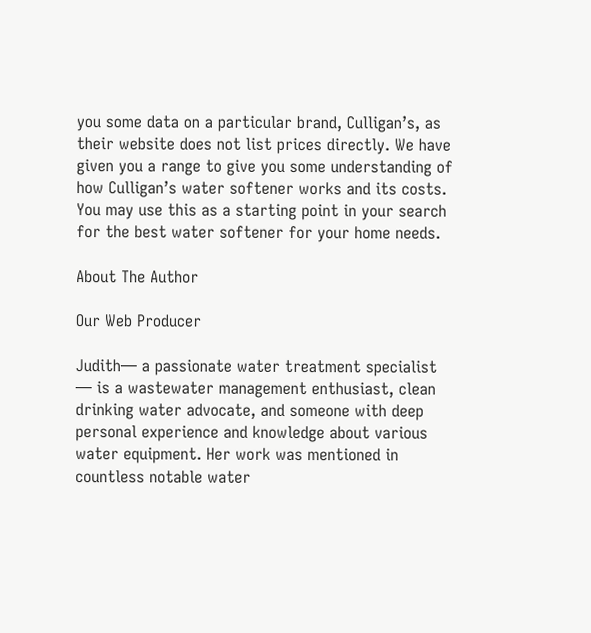you some data on a particular brand, Culligan’s, as their website does not list prices directly. We have given you a range to give you some understanding of how Culligan’s water softener works and its costs. You may use this as a starting point in your search for the best water softener for your home needs.

About The Author

Our Web Producer

Judith— a passionate water treatment specialist — is a wastewater management enthusiast, clean drinking water advocate, and someone with deep personal experience and knowledge about various water equipment. Her work was mentioned in countless notable water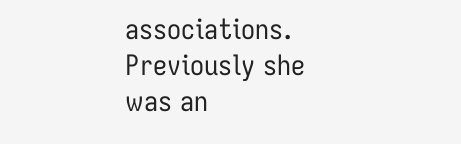associations. Previously she was an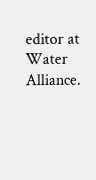editor at Water Alliance.